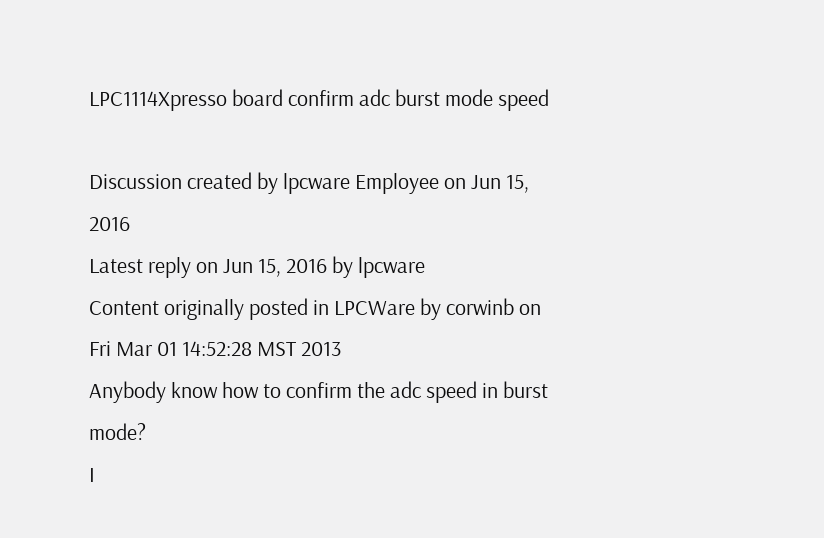LPC1114Xpresso board confirm adc burst mode speed

Discussion created by lpcware Employee on Jun 15, 2016
Latest reply on Jun 15, 2016 by lpcware
Content originally posted in LPCWare by corwinb on Fri Mar 01 14:52:28 MST 2013
Anybody know how to confirm the adc speed in burst mode?
I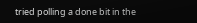tried polling a done bit in the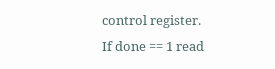control register.
If done == 1 read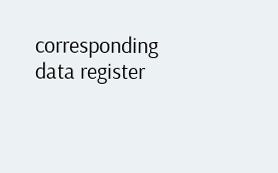corresponding data register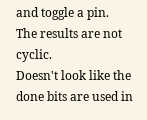and toggle a pin.
The results are not cyclic.
Doesn't look like the done bits are used in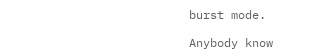burst mode.

Anybody know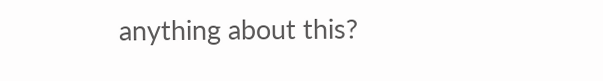anything about this?